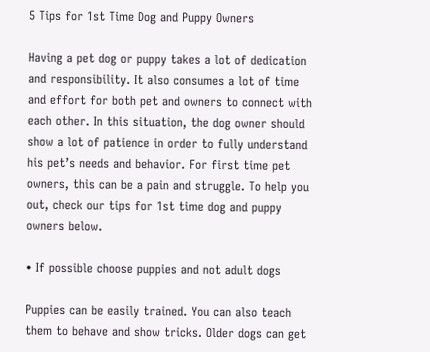5 Tips for 1st Time Dog and Puppy Owners

Having a pet dog or puppy takes a lot of dedication and responsibility. It also consumes a lot of time and effort for both pet and owners to connect with each other. In this situation, the dog owner should show a lot of patience in order to fully understand his pet’s needs and behavior. For first time pet owners, this can be a pain and struggle. To help you out, check our tips for 1st time dog and puppy owners below.

• If possible choose puppies and not adult dogs

Puppies can be easily trained. You can also teach them to behave and show tricks. Older dogs can get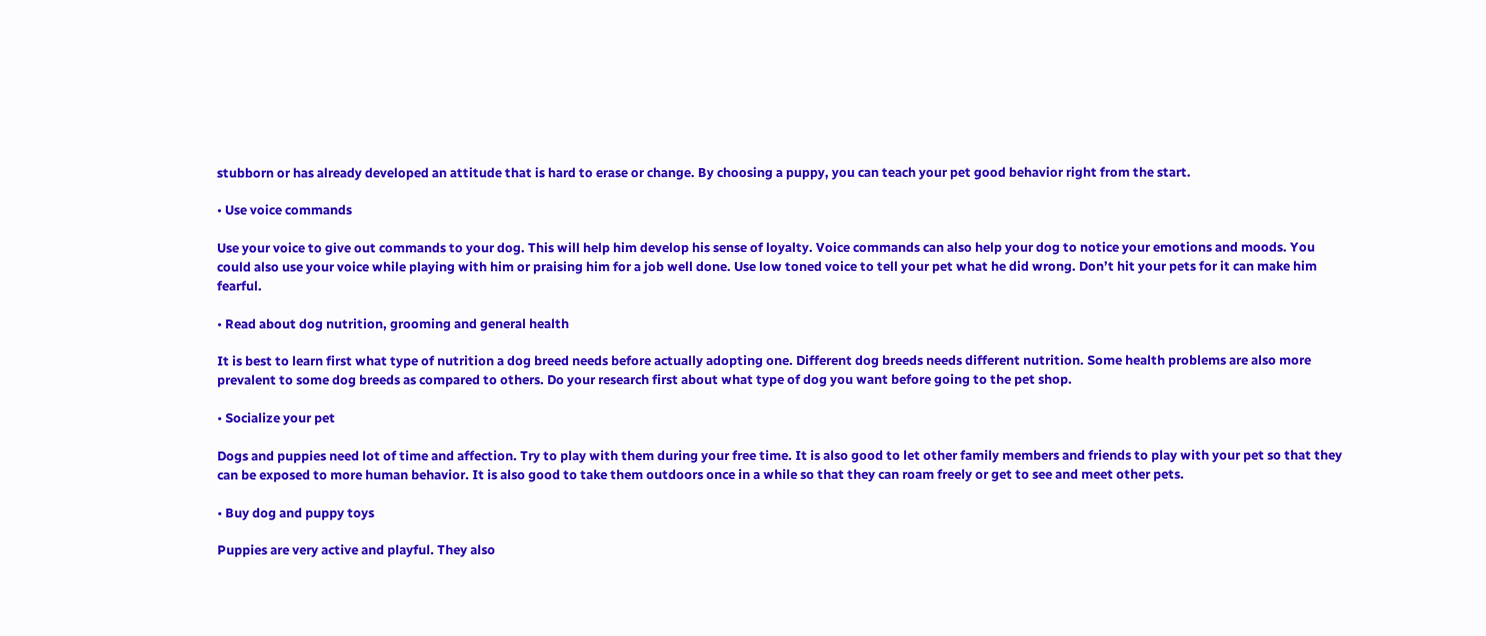stubborn or has already developed an attitude that is hard to erase or change. By choosing a puppy, you can teach your pet good behavior right from the start.

• Use voice commands

Use your voice to give out commands to your dog. This will help him develop his sense of loyalty. Voice commands can also help your dog to notice your emotions and moods. You could also use your voice while playing with him or praising him for a job well done. Use low toned voice to tell your pet what he did wrong. Don’t hit your pets for it can make him fearful.

• Read about dog nutrition, grooming and general health

It is best to learn first what type of nutrition a dog breed needs before actually adopting one. Different dog breeds needs different nutrition. Some health problems are also more prevalent to some dog breeds as compared to others. Do your research first about what type of dog you want before going to the pet shop.

• Socialize your pet

Dogs and puppies need lot of time and affection. Try to play with them during your free time. It is also good to let other family members and friends to play with your pet so that they can be exposed to more human behavior. It is also good to take them outdoors once in a while so that they can roam freely or get to see and meet other pets.

• Buy dog and puppy toys

Puppies are very active and playful. They also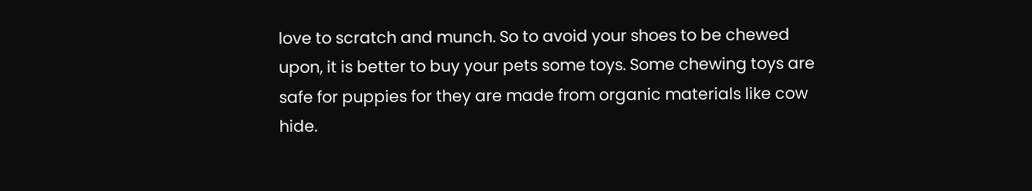love to scratch and munch. So to avoid your shoes to be chewed upon, it is better to buy your pets some toys. Some chewing toys are safe for puppies for they are made from organic materials like cow hide.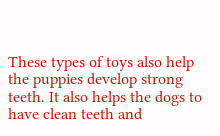These types of toys also help the puppies develop strong teeth. It also helps the dogs to have clean teeth and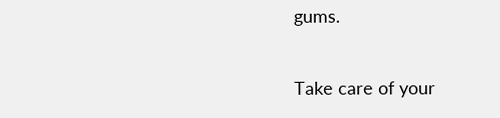gums.

Take care of your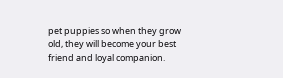pet puppies so when they grow old, they will become your best friend and loyal companion.